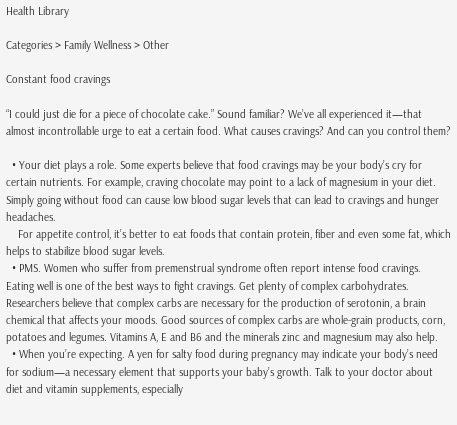Health Library

Categories > Family Wellness > Other

Constant food cravings

“I could just die for a piece of chocolate cake.” Sound familiar? We’ve all experienced it—that almost incontrollable urge to eat a certain food. What causes cravings? And can you control them?

  • Your diet plays a role. Some experts believe that food cravings may be your body’s cry for certain nutrients. For example, craving chocolate may point to a lack of magnesium in your diet. Simply going without food can cause low blood sugar levels that can lead to cravings and hunger headaches.
    For appetite control, it’s better to eat foods that contain protein, fiber and even some fat, which helps to stabilize blood sugar levels.
  • PMS. Women who suffer from premenstrual syndrome often report intense food cravings. Eating well is one of the best ways to fight cravings. Get plenty of complex carbohydrates. Researchers believe that complex carbs are necessary for the production of serotonin, a brain chemical that affects your moods. Good sources of complex carbs are whole-grain products, corn, potatoes and legumes. Vitamins A, E and B6 and the minerals zinc and magnesium may also help.
  • When you’re expecting. A yen for salty food during pregnancy may indicate your body’s need for sodium—a necessary element that supports your baby’s growth. Talk to your doctor about diet and vitamin supplements, especially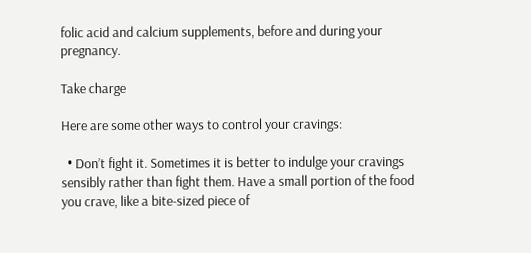folic acid and calcium supplements, before and during your pregnancy.

Take charge

Here are some other ways to control your cravings:

  • Don’t fight it. Sometimes it is better to indulge your cravings sensibly rather than fight them. Have a small portion of the food you crave, like a bite-sized piece of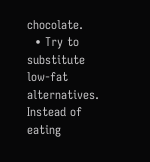chocolate.
  • Try to substitute low-fat alternatives. Instead of eating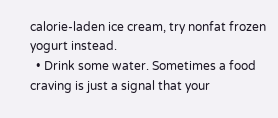calorie-laden ice cream, try nonfat frozen yogurt instead.
  • Drink some water. Sometimes a food craving is just a signal that your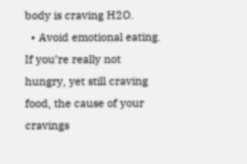body is craving H2O.
  • Avoid emotional eating. If you’re really not hungry, yet still craving food, the cause of your cravings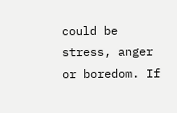could be stress, anger or boredom. If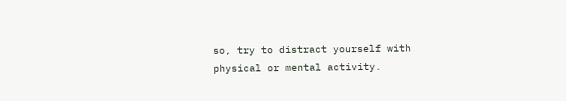so, try to distract yourself with physical or mental activity.